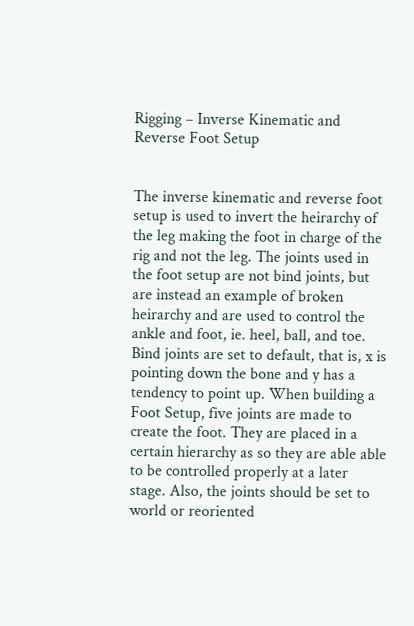Rigging – Inverse Kinematic and Reverse Foot Setup


The inverse kinematic and reverse foot setup is used to invert the heirarchy of the leg making the foot in charge of the rig and not the leg. The joints used in the foot setup are not bind joints, but are instead an example of broken heirarchy and are used to control the ankle and foot, ie. heel, ball, and toe. Bind joints are set to default, that is, x is pointing down the bone and y has a tendency to point up. When building a Foot Setup, five joints are made to create the foot. They are placed in a certain hierarchy as so they are able able to be controlled properly at a later stage. Also, the joints should be set to world or reoriented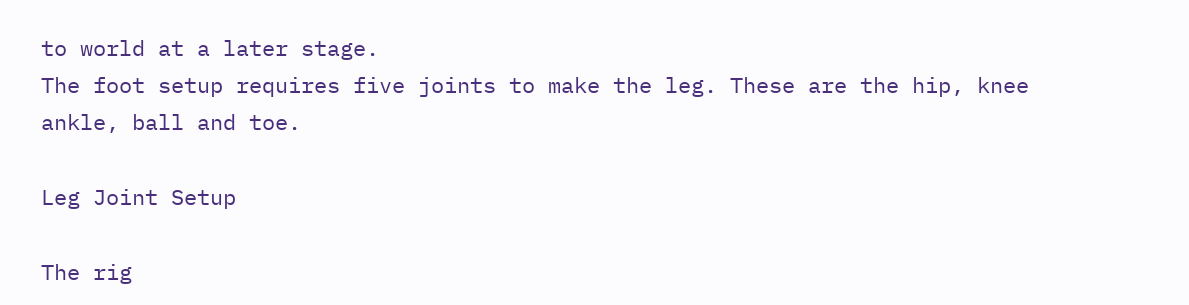to world at a later stage.
The foot setup requires five joints to make the leg. These are the hip, knee ankle, ball and toe.

Leg Joint Setup

The rig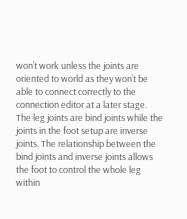won’t work unless the joints are oriented to world as they won’t be able to connect correctly to the connection editor at a later stage. The leg joints are bind joints while the joints in the foot setup are inverse joints. The relationship between the bind joints and inverse joints allows the foot to control the whole leg within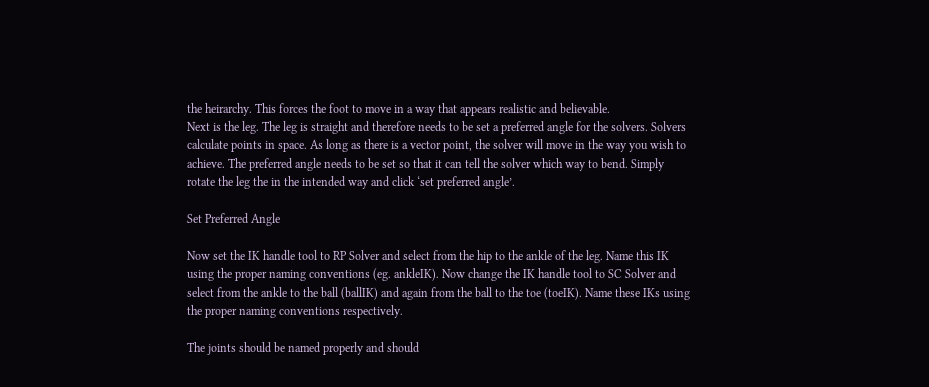the heirarchy. This forces the foot to move in a way that appears realistic and believable.
Next is the leg. The leg is straight and therefore needs to be set a preferred angle for the solvers. Solvers calculate points in space. As long as there is a vector point, the solver will move in the way you wish to achieve. The preferred angle needs to be set so that it can tell the solver which way to bend. Simply rotate the leg the in the intended way and click ‘set preferred angle’.

Set Preferred Angle

Now set the IK handle tool to RP Solver and select from the hip to the ankle of the leg. Name this IK using the proper naming conventions (eg. ankleIK). Now change the IK handle tool to SC Solver and select from the ankle to the ball (ballIK) and again from the ball to the toe (toeIK). Name these IKs using the proper naming conventions respectively.

The joints should be named properly and should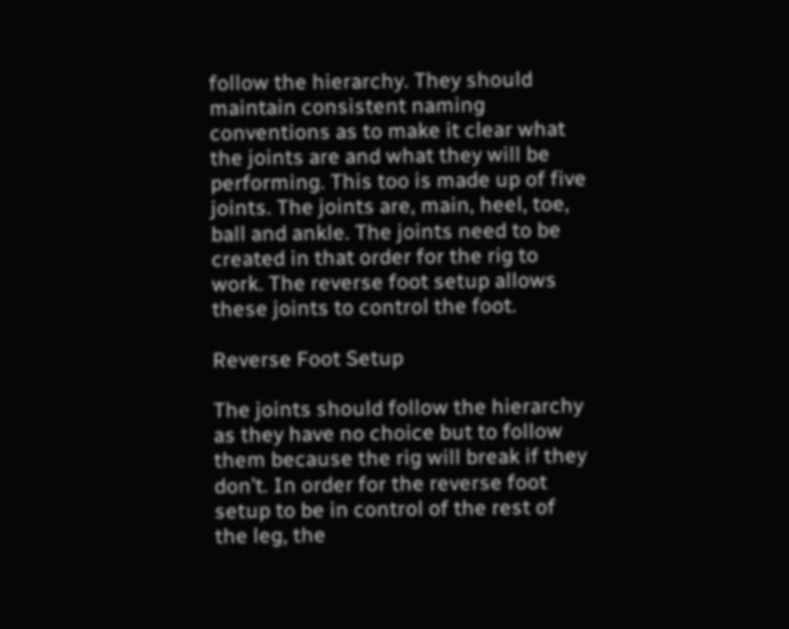follow the hierarchy. They should maintain consistent naming conventions as to make it clear what the joints are and what they will be performing. This too is made up of five joints. The joints are, main, heel, toe, ball and ankle. The joints need to be created in that order for the rig to work. The reverse foot setup allows these joints to control the foot.

Reverse Foot Setup

The joints should follow the hierarchy as they have no choice but to follow them because the rig will break if they don’t. In order for the reverse foot setup to be in control of the rest of the leg, the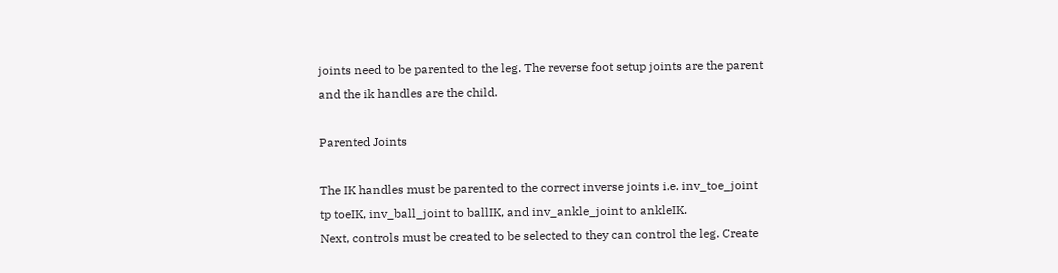joints need to be parented to the leg. The reverse foot setup joints are the parent and the ik handles are the child.

Parented Joints

The IK handles must be parented to the correct inverse joints i.e. inv_toe_joint tp toeIK, inv_ball_joint to ballIK, and inv_ankle_joint to ankleIK.
Next, controls must be created to be selected to they can control the leg. Create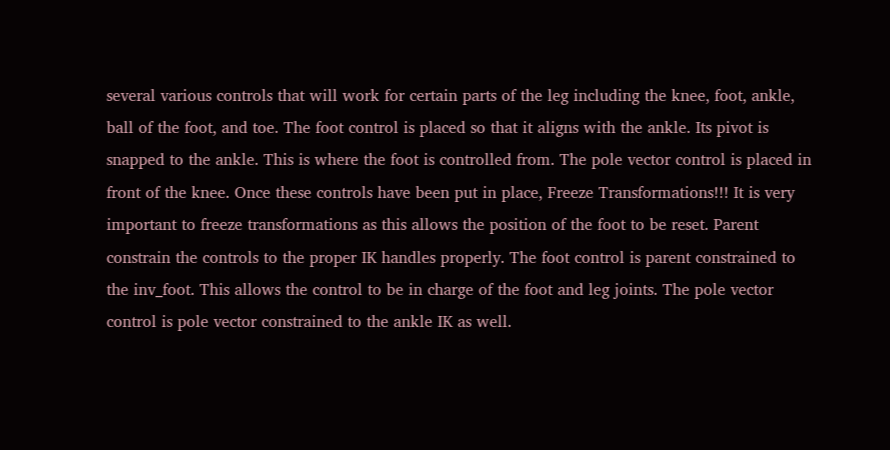several various controls that will work for certain parts of the leg including the knee, foot, ankle, ball of the foot, and toe. The foot control is placed so that it aligns with the ankle. Its pivot is snapped to the ankle. This is where the foot is controlled from. The pole vector control is placed in front of the knee. Once these controls have been put in place, Freeze Transformations!!! It is very important to freeze transformations as this allows the position of the foot to be reset. Parent constrain the controls to the proper IK handles properly. The foot control is parent constrained to the inv_foot. This allows the control to be in charge of the foot and leg joints. The pole vector control is pole vector constrained to the ankle IK as well.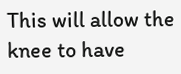This will allow the knee to have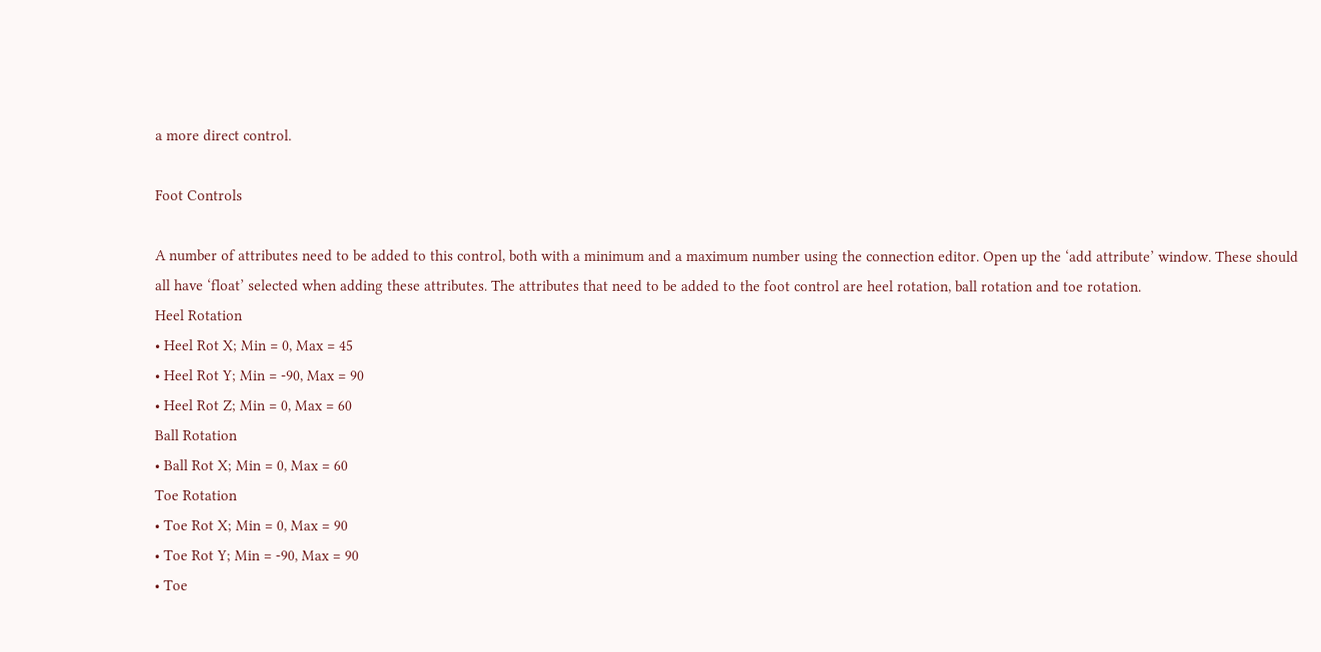a more direct control.

Foot Controls

A number of attributes need to be added to this control, both with a minimum and a maximum number using the connection editor. Open up the ‘add attribute’ window. These should all have ‘float’ selected when adding these attributes. The attributes that need to be added to the foot control are heel rotation, ball rotation and toe rotation.
Heel Rotation
• Heel Rot X; Min = 0, Max = 45
• Heel Rot Y; Min = -90, Max = 90
• Heel Rot Z; Min = 0, Max = 60
Ball Rotation
• Ball Rot X; Min = 0, Max = 60
Toe Rotation
• Toe Rot X; Min = 0, Max = 90
• Toe Rot Y; Min = -90, Max = 90
• Toe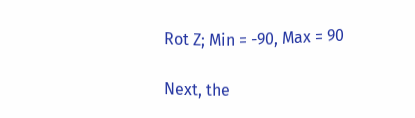Rot Z; Min = -90, Max = 90

Next, the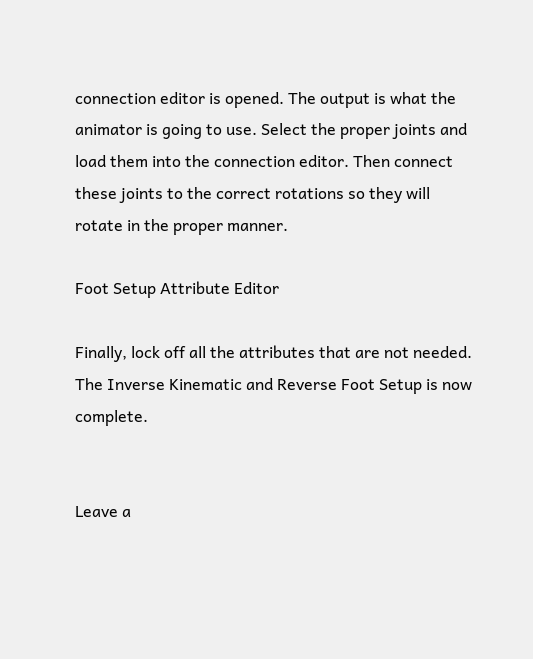connection editor is opened. The output is what the animator is going to use. Select the proper joints and load them into the connection editor. Then connect these joints to the correct rotations so they will rotate in the proper manner.

Foot Setup Attribute Editor

Finally, lock off all the attributes that are not needed. The Inverse Kinematic and Reverse Foot Setup is now complete.


Leave a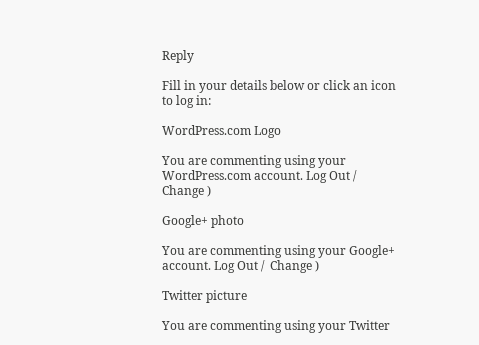Reply

Fill in your details below or click an icon to log in:

WordPress.com Logo

You are commenting using your WordPress.com account. Log Out /  Change )

Google+ photo

You are commenting using your Google+ account. Log Out /  Change )

Twitter picture

You are commenting using your Twitter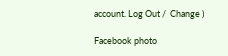account. Log Out /  Change )

Facebook photo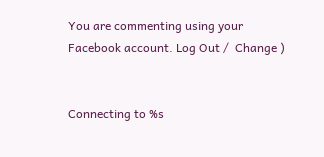You are commenting using your Facebook account. Log Out /  Change )


Connecting to %s